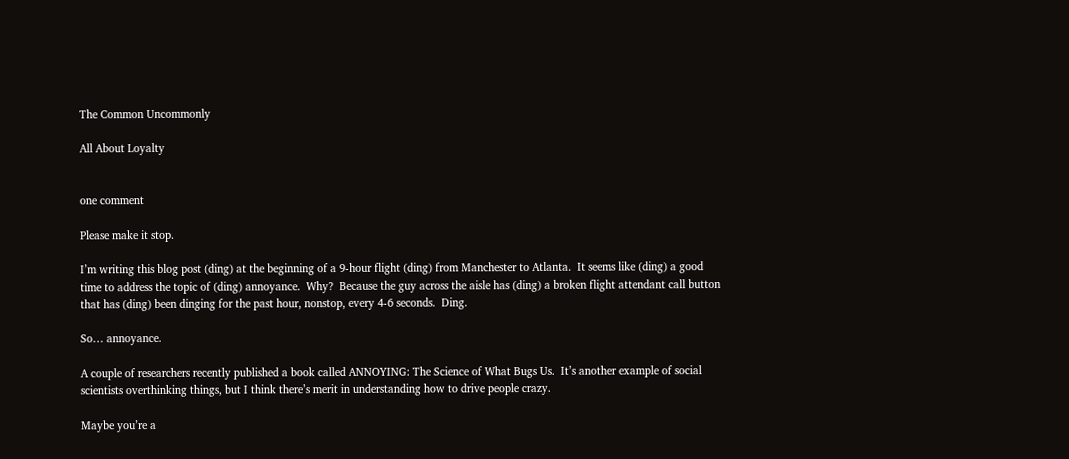The Common Uncommonly

All About Loyalty


one comment

Please make it stop.

I’m writing this blog post (ding) at the beginning of a 9-hour flight (ding) from Manchester to Atlanta.  It seems like (ding) a good time to address the topic of (ding) annoyance.  Why?  Because the guy across the aisle has (ding) a broken flight attendant call button that has (ding) been dinging for the past hour, nonstop, every 4-6 seconds.  Ding.

So… annoyance.

A couple of researchers recently published a book called ANNOYING: The Science of What Bugs Us.  It’s another example of social scientists overthinking things, but I think there’s merit in understanding how to drive people crazy.

Maybe you’re a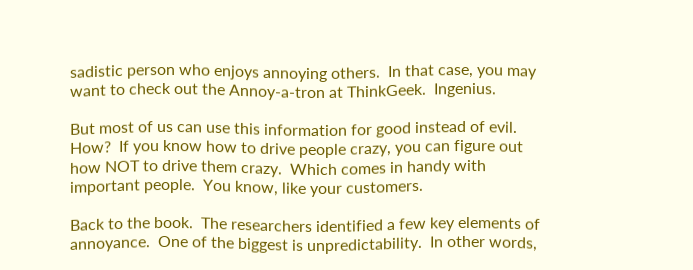sadistic person who enjoys annoying others.  In that case, you may want to check out the Annoy-a-tron at ThinkGeek.  Ingenius.

But most of us can use this information for good instead of evil.  How?  If you know how to drive people crazy, you can figure out how NOT to drive them crazy.  Which comes in handy with important people.  You know, like your customers.

Back to the book.  The researchers identified a few key elements of annoyance.  One of the biggest is unpredictability.  In other words,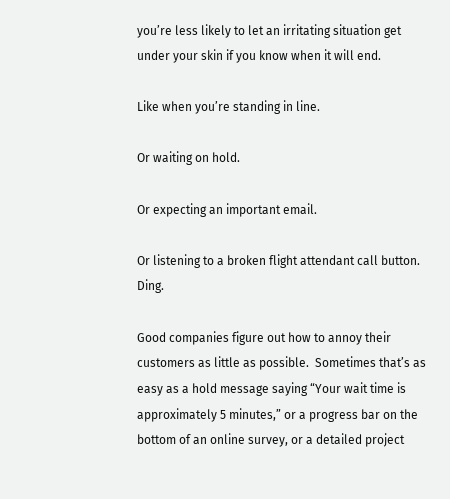you’re less likely to let an irritating situation get under your skin if you know when it will end.

Like when you’re standing in line.

Or waiting on hold.

Or expecting an important email.

Or listening to a broken flight attendant call button.  Ding.

Good companies figure out how to annoy their customers as little as possible.  Sometimes that’s as easy as a hold message saying “Your wait time is approximately 5 minutes,” or a progress bar on the bottom of an online survey, or a detailed project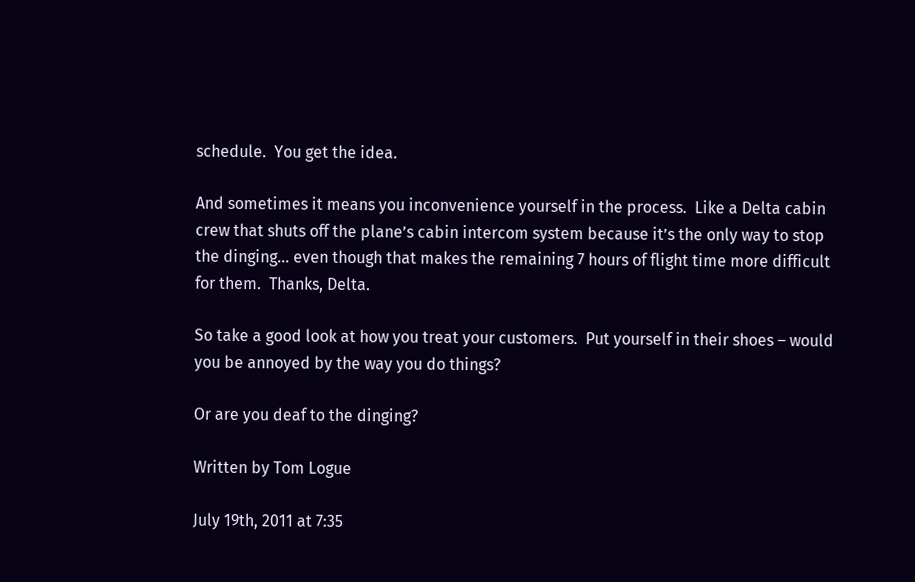schedule.  You get the idea.

And sometimes it means you inconvenience yourself in the process.  Like a Delta cabin crew that shuts off the plane’s cabin intercom system because it’s the only way to stop the dinging… even though that makes the remaining 7 hours of flight time more difficult for them.  Thanks, Delta.

So take a good look at how you treat your customers.  Put yourself in their shoes – would you be annoyed by the way you do things?

Or are you deaf to the dinging?

Written by Tom Logue

July 19th, 2011 at 7:35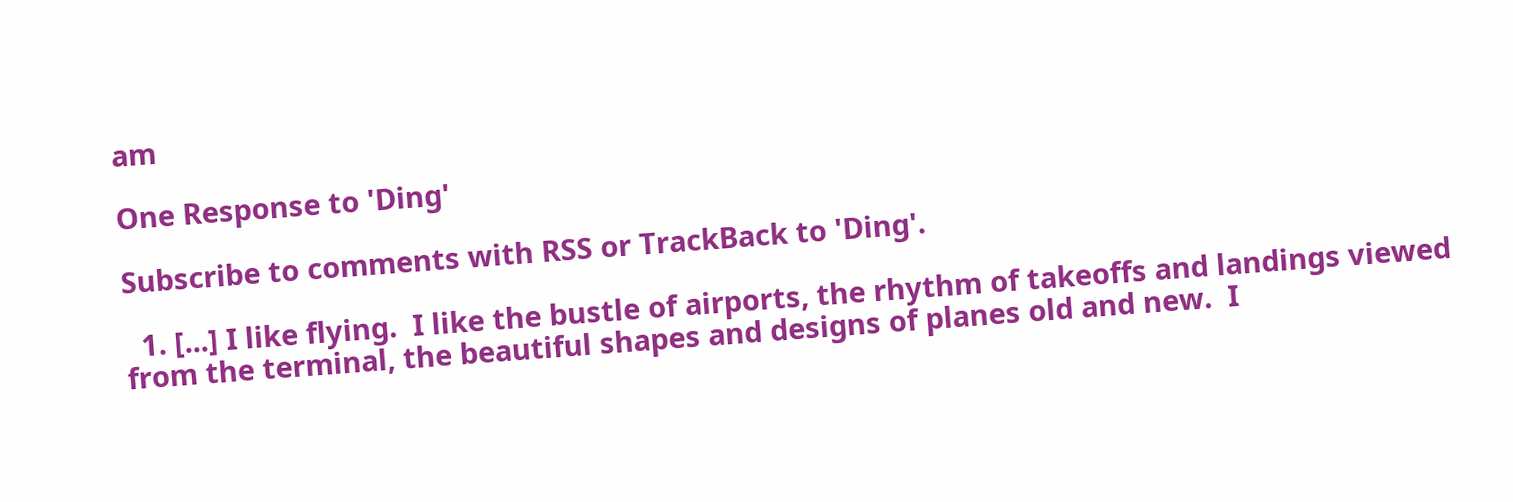am

One Response to 'Ding'

Subscribe to comments with RSS or TrackBack to 'Ding'.

  1. [...] I like flying.  I like the bustle of airports, the rhythm of takeoffs and landings viewed from the terminal, the beautiful shapes and designs of planes old and new.  I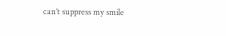can’t suppress my smile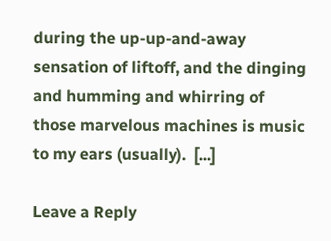during the up-up-and-away sensation of liftoff, and the dinging and humming and whirring of those marvelous machines is music to my ears (usually).  [...]

Leave a Reply